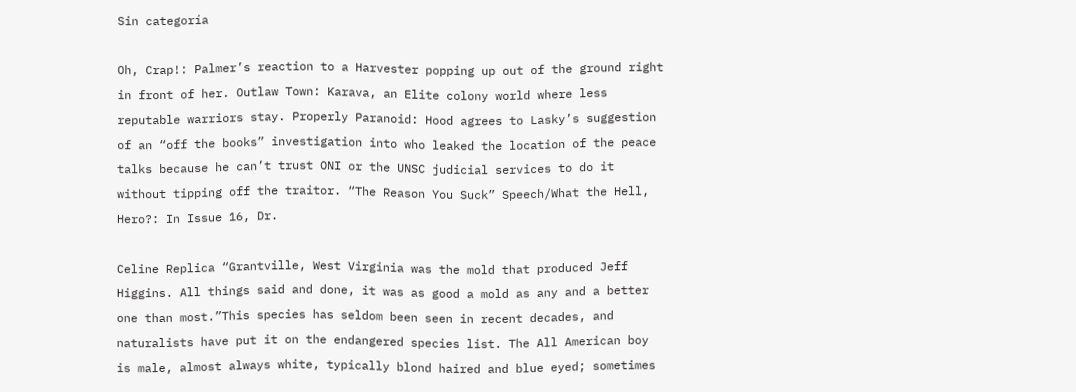Sin categoría

Oh, Crap!: Palmer’s reaction to a Harvester popping up out of the ground right in front of her. Outlaw Town: Karava, an Elite colony world where less reputable warriors stay. Properly Paranoid: Hood agrees to Lasky’s suggestion of an “off the books” investigation into who leaked the location of the peace talks because he can’t trust ONI or the UNSC judicial services to do it without tipping off the traitor. “The Reason You Suck” Speech/What the Hell, Hero?: In Issue 16, Dr.

Celine Replica “Grantville, West Virginia was the mold that produced Jeff Higgins. All things said and done, it was as good a mold as any and a better one than most.”This species has seldom been seen in recent decades, and naturalists have put it on the endangered species list. The All American boy is male, almost always white, typically blond haired and blue eyed; sometimes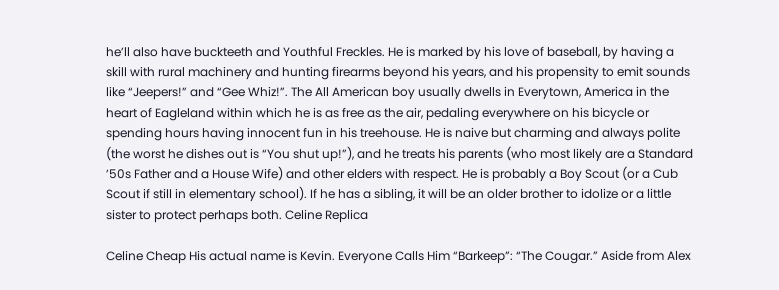he’ll also have buckteeth and Youthful Freckles. He is marked by his love of baseball, by having a skill with rural machinery and hunting firearms beyond his years, and his propensity to emit sounds like “Jeepers!” and “Gee Whiz!”. The All American boy usually dwells in Everytown, America in the heart of Eagleland within which he is as free as the air, pedaling everywhere on his bicycle or spending hours having innocent fun in his treehouse. He is naive but charming and always polite (the worst he dishes out is “You shut up!”), and he treats his parents (who most likely are a Standard ’50s Father and a House Wife) and other elders with respect. He is probably a Boy Scout (or a Cub Scout if still in elementary school). If he has a sibling, it will be an older brother to idolize or a little sister to protect perhaps both. Celine Replica

Celine Cheap His actual name is Kevin. Everyone Calls Him “Barkeep”: “The Cougar.” Aside from Alex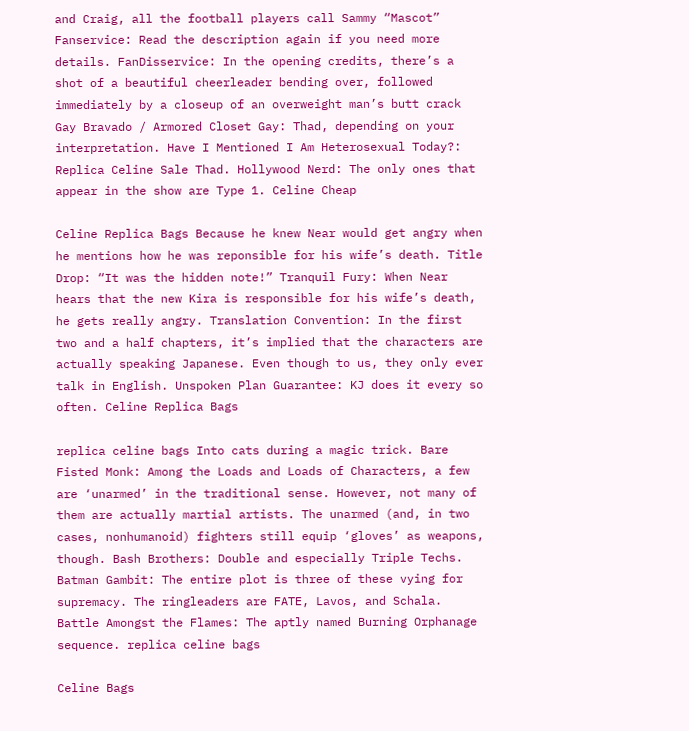and Craig, all the football players call Sammy “Mascot” Fanservice: Read the description again if you need more details. FanDisservice: In the opening credits, there’s a shot of a beautiful cheerleader bending over, followed immediately by a closeup of an overweight man’s butt crack Gay Bravado / Armored Closet Gay: Thad, depending on your interpretation. Have I Mentioned I Am Heterosexual Today?: Replica Celine Sale Thad. Hollywood Nerd: The only ones that appear in the show are Type 1. Celine Cheap

Celine Replica Bags Because he knew Near would get angry when he mentions how he was reponsible for his wife’s death. Title Drop: “It was the hidden note!” Tranquil Fury: When Near hears that the new Kira is responsible for his wife’s death, he gets really angry. Translation Convention: In the first two and a half chapters, it’s implied that the characters are actually speaking Japanese. Even though to us, they only ever talk in English. Unspoken Plan Guarantee: KJ does it every so often. Celine Replica Bags

replica celine bags Into cats during a magic trick. Bare Fisted Monk: Among the Loads and Loads of Characters, a few are ‘unarmed’ in the traditional sense. However, not many of them are actually martial artists. The unarmed (and, in two cases, nonhumanoid) fighters still equip ‘gloves’ as weapons, though. Bash Brothers: Double and especially Triple Techs. Batman Gambit: The entire plot is three of these vying for supremacy. The ringleaders are FATE, Lavos, and Schala. Battle Amongst the Flames: The aptly named Burning Orphanage sequence. replica celine bags

Celine Bags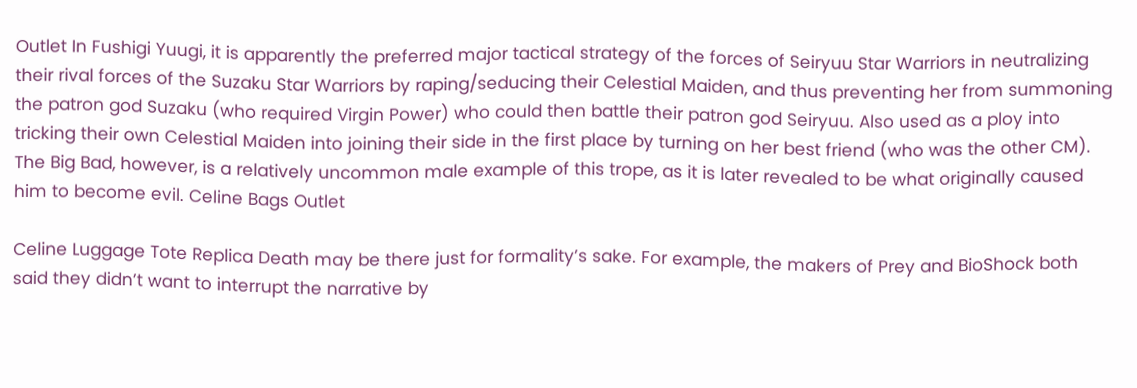Outlet In Fushigi Yuugi, it is apparently the preferred major tactical strategy of the forces of Seiryuu Star Warriors in neutralizing their rival forces of the Suzaku Star Warriors by raping/seducing their Celestial Maiden, and thus preventing her from summoning the patron god Suzaku (who required Virgin Power) who could then battle their patron god Seiryuu. Also used as a ploy into tricking their own Celestial Maiden into joining their side in the first place by turning on her best friend (who was the other CM). The Big Bad, however, is a relatively uncommon male example of this trope, as it is later revealed to be what originally caused him to become evil. Celine Bags Outlet

Celine Luggage Tote Replica Death may be there just for formality’s sake. For example, the makers of Prey and BioShock both said they didn’t want to interrupt the narrative by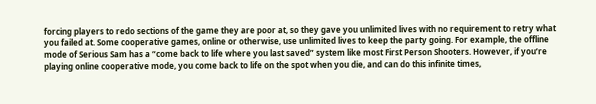forcing players to redo sections of the game they are poor at, so they gave you unlimited lives with no requirement to retry what you failed at. Some cooperative games, online or otherwise, use unlimited lives to keep the party going. For example, the offline mode of Serious Sam has a “come back to life where you last saved” system like most First Person Shooters. However, if you’re playing online cooperative mode, you come back to life on the spot when you die, and can do this infinite times,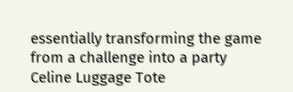essentially transforming the game from a challenge into a party Celine Luggage Tote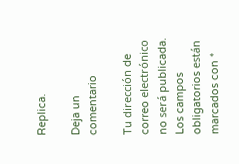Replica.

Deja un comentario

Tu dirección de correo electrónico no será publicada. Los campos obligatorios están marcados con *